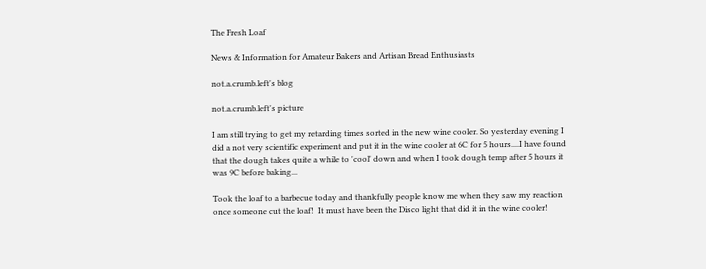The Fresh Loaf

News & Information for Amateur Bakers and Artisan Bread Enthusiasts

not.a.crumb.left's blog

not.a.crumb.left's picture

I am still trying to get my retarding times sorted in the new wine cooler. So yesterday evening I did a not very scientific experiment and put it in the wine cooler at 6C for 5 hours....I have found that the dough takes quite a while to 'cool' down and when I took dough temp after 5 hours it was 9C before baking...

Took the loaf to a barbecue today and thankfully people know me when they saw my reaction once someone cut the loaf!  It must have been the Disco light that did it in the wine cooler!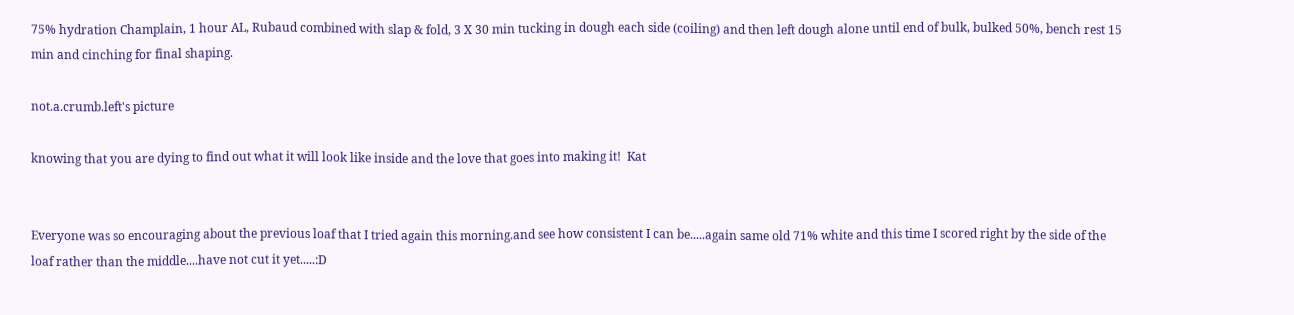75% hydration Champlain, 1 hour AL, Rubaud combined with slap & fold, 3 X 30 min tucking in dough each side (coiling) and then left dough alone until end of bulk, bulked 50%, bench rest 15 min and cinching for final shaping.

not.a.crumb.left's picture

knowing that you are dying to find out what it will look like inside and the love that goes into making it!  Kat


Everyone was so encouraging about the previous loaf that I tried again this morning.and see how consistent I can be.....again same old 71% white and this time I scored right by the side of the loaf rather than the middle....have not cut it yet.....:D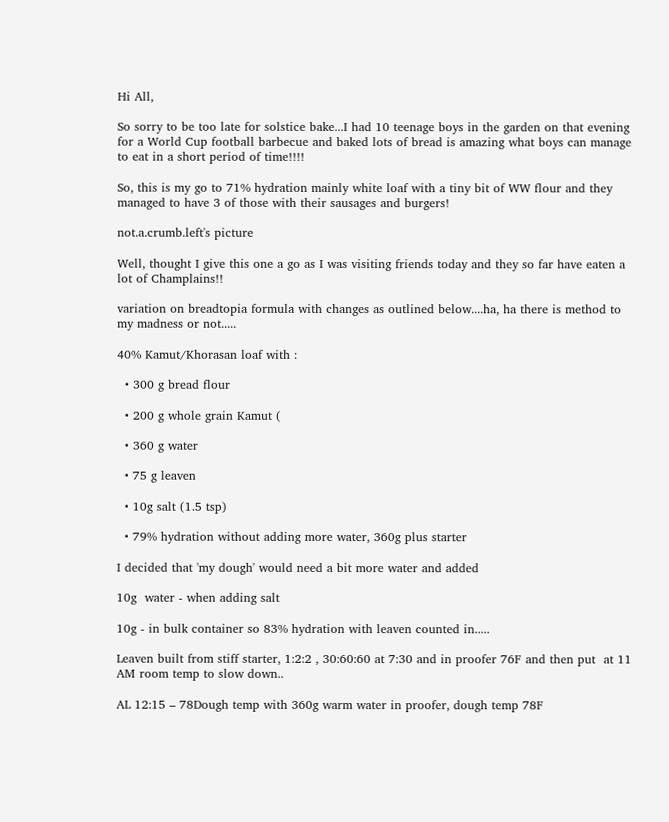Hi All,

So sorry to be too late for solstice bake...I had 10 teenage boys in the garden on that evening for a World Cup football barbecue and baked lots of bread is amazing what boys can manage to eat in a short period of time!!!!

So, this is my go to 71% hydration mainly white loaf with a tiny bit of WW flour and they managed to have 3 of those with their sausages and burgers!

not.a.crumb.left's picture

Well, thought I give this one a go as I was visiting friends today and they so far have eaten a lot of Champlains!!

variation on breadtopia formula with changes as outlined below....ha, ha there is method to my madness or not.....

40% Kamut/Khorasan loaf with :

  • 300 g bread flour

  • 200 g whole grain Kamut (

  • 360 g water

  • 75 g leaven

  • 10g salt (1.5 tsp)

  • 79% hydration without adding more water, 360g plus starter

I decided that 'my dough' would need a bit more water and added

10g  water - when adding salt

10g - in bulk container so 83% hydration with leaven counted in.....

Leaven built from stiff starter, 1:2:2 , 30:60:60 at 7:30 and in proofer 76F and then put  at 11 AM room temp to slow down..

AL 12:15 – 78Dough temp with 360g warm water in proofer, dough temp 78F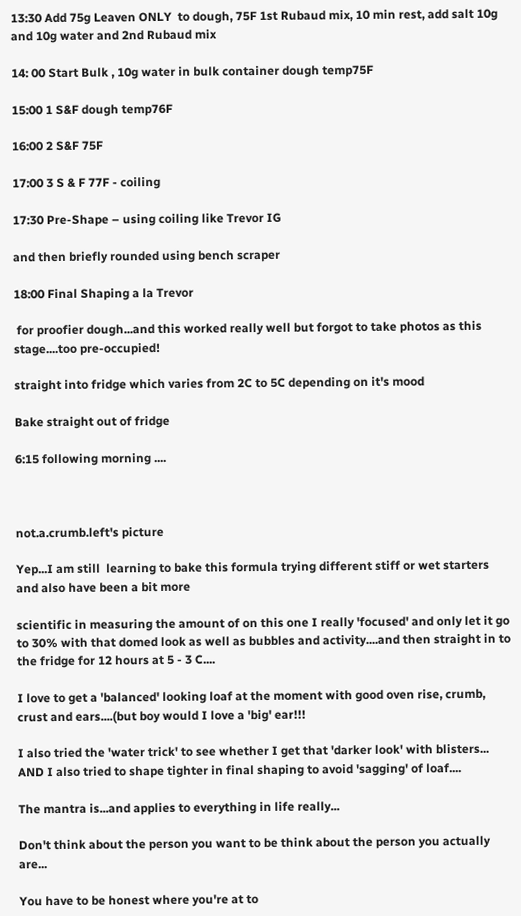13:30 Add 75g Leaven ONLY  to dough, 75F 1st Rubaud mix, 10 min rest, add salt 10g and 10g water and 2nd Rubaud mix

14: 00 Start Bulk , 10g water in bulk container dough temp75F

15:00 1 S&F dough temp76F

16:00 2 S&F 75F

17:00 3 S & F 77F - coiling

17:30 Pre-Shape – using coiling like Trevor IG

and then briefly rounded using bench scraper

18:00 Final Shaping a la Trevor

 for proofier dough...and this worked really well but forgot to take photos as this stage....too pre-occupied!

straight into fridge which varies from 2C to 5C depending on it's mood

Bake straight out of fridge

6:15 following morning ....



not.a.crumb.left's picture

Yep...I am still  learning to bake this formula trying different stiff or wet starters and also have been a bit more

scientific in measuring the amount of on this one I really 'focused' and only let it go to 30% with that domed look as well as bubbles and activity....and then straight in to the fridge for 12 hours at 5 - 3 C....

I love to get a 'balanced' looking loaf at the moment with good oven rise, crumb, crust and ears....(but boy would I love a 'big' ear!!!

I also tried the 'water trick' to see whether I get that 'darker look' with blisters... AND I also tried to shape tighter in final shaping to avoid 'sagging' of loaf....

The mantra is...and applies to everything in life really...

Don't think about the person you want to be think about the person you actually are...

You have to be honest where you're at to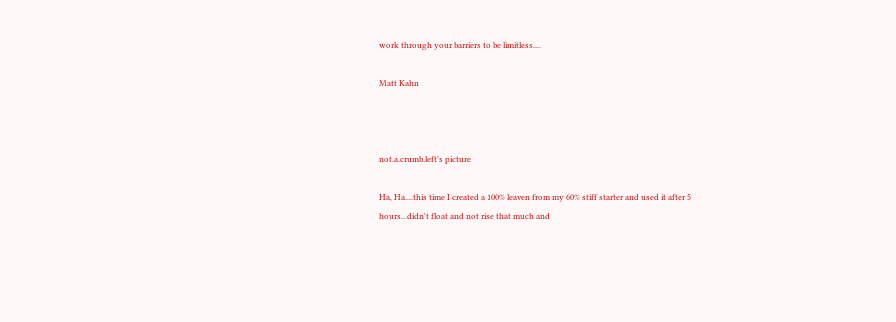work through your barriers to be limitless....

Matt Kahn



not.a.crumb.left's picture

Ha, Ha....this time I created a 100% leaven from my 60% stiff starter and used it after 5 hours...didn't float and not rise that much and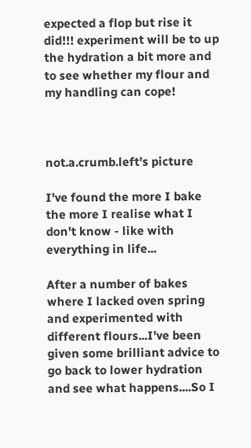expected a flop but rise it did!!! experiment will be to up the hydration a bit more and to see whether my flour and my handling can cope!



not.a.crumb.left's picture

I've found the more I bake the more I realise what I don't know - like with everything in life...

After a number of bakes where I lacked oven spring and experimented with different flours...I've been given some brilliant advice to  go back to lower hydration and see what happens....So I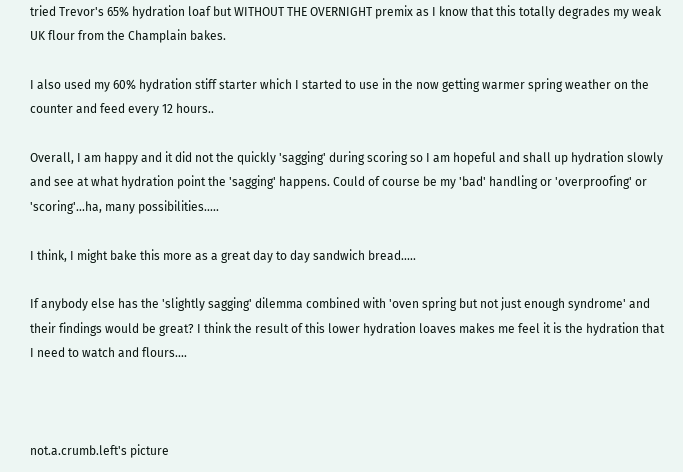tried Trevor's 65% hydration loaf but WITHOUT THE OVERNIGHT premix as I know that this totally degrades my weak UK flour from the Champlain bakes.

I also used my 60% hydration stiff starter which I started to use in the now getting warmer spring weather on the counter and feed every 12 hours..

Overall, I am happy and it did not the quickly 'sagging' during scoring so I am hopeful and shall up hydration slowly and see at what hydration point the 'sagging' happens. Could of course be my 'bad' handling or 'overproofing' or 'scoring'...ha, many possibilities.....

I think, I might bake this more as a great day to day sandwich bread.....

If anybody else has the 'slightly sagging' dilemma combined with 'oven spring but not just enough syndrome' and their findings would be great? I think the result of this lower hydration loaves makes me feel it is the hydration that I need to watch and flours....



not.a.crumb.left's picture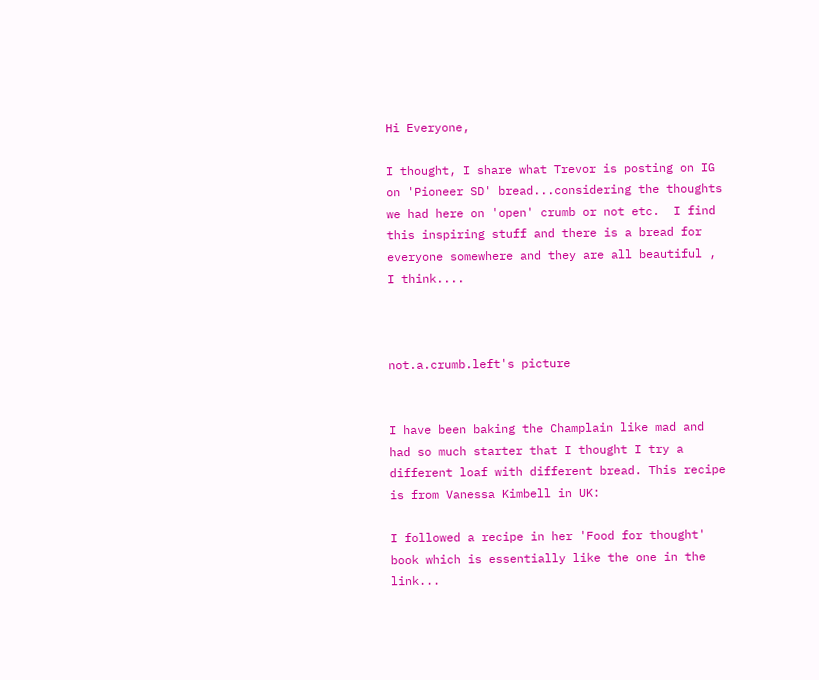Hi Everyone,

I thought, I share what Trevor is posting on IG on 'Pioneer SD' bread...considering the thoughts we had here on 'open' crumb or not etc.  I find this inspiring stuff and there is a bread for everyone somewhere and they are all beautiful , I think....



not.a.crumb.left's picture


I have been baking the Champlain like mad and had so much starter that I thought I try a different loaf with different bread. This recipe is from Vanessa Kimbell in UK:

I followed a recipe in her 'Food for thought' book which is essentially like the one in the link...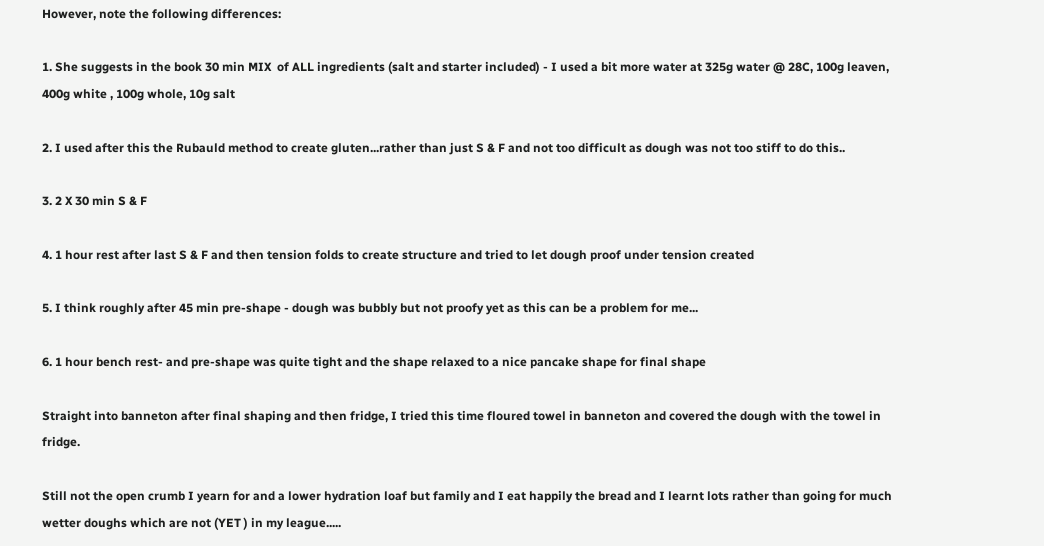However, note the following differences:

1. She suggests in the book 30 min MIX  of ALL ingredients (salt and starter included) - I used a bit more water at 325g water @ 28C, 100g leaven, 400g white , 100g whole, 10g salt

2. I used after this the Rubauld method to create gluten...rather than just S & F and not too difficult as dough was not too stiff to do this..

3. 2 X 30 min S & F

4. 1 hour rest after last S & F and then tension folds to create structure and tried to let dough proof under tension created

5. I think roughly after 45 min pre-shape - dough was bubbly but not proofy yet as this can be a problem for me...

6. 1 hour bench rest- and pre-shape was quite tight and the shape relaxed to a nice pancake shape for final shape

Straight into banneton after final shaping and then fridge, I tried this time floured towel in banneton and covered the dough with the towel in fridge.

Still not the open crumb I yearn for and a lower hydration loaf but family and I eat happily the bread and I learnt lots rather than going for much wetter doughs which are not (YET ) in my league.....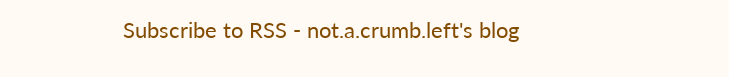Subscribe to RSS - not.a.crumb.left's blog